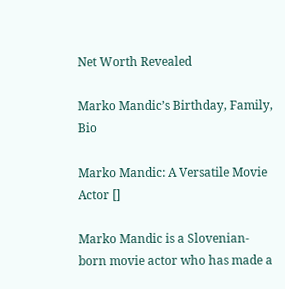Net Worth Revealed

Marko Mandic’s Birthday, Family, Bio

Marko Mandic: A Versatile Movie Actor []

Marko Mandic is a Slovenian-born movie actor who has made a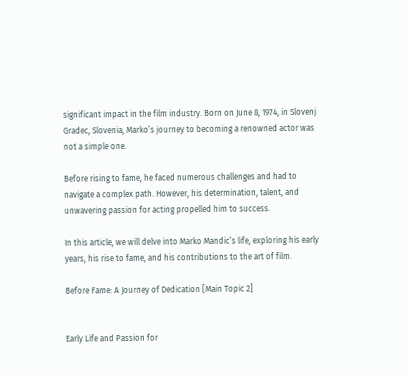significant impact in the film industry. Born on June 8, 1974, in Slovenj Gradec, Slovenia, Marko’s journey to becoming a renowned actor was not a simple one.

Before rising to fame, he faced numerous challenges and had to navigate a complex path. However, his determination, talent, and unwavering passion for acting propelled him to success.

In this article, we will delve into Marko Mandic’s life, exploring his early years, his rise to fame, and his contributions to the art of film.

Before Fame: A Journey of Dedication [Main Topic 2]


Early Life and Passion for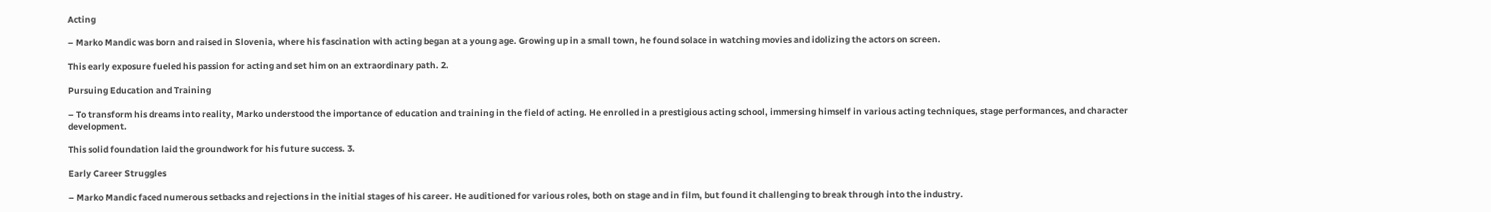Acting

– Marko Mandic was born and raised in Slovenia, where his fascination with acting began at a young age. Growing up in a small town, he found solace in watching movies and idolizing the actors on screen.

This early exposure fueled his passion for acting and set him on an extraordinary path. 2.

Pursuing Education and Training

– To transform his dreams into reality, Marko understood the importance of education and training in the field of acting. He enrolled in a prestigious acting school, immersing himself in various acting techniques, stage performances, and character development.

This solid foundation laid the groundwork for his future success. 3.

Early Career Struggles

– Marko Mandic faced numerous setbacks and rejections in the initial stages of his career. He auditioned for various roles, both on stage and in film, but found it challenging to break through into the industry.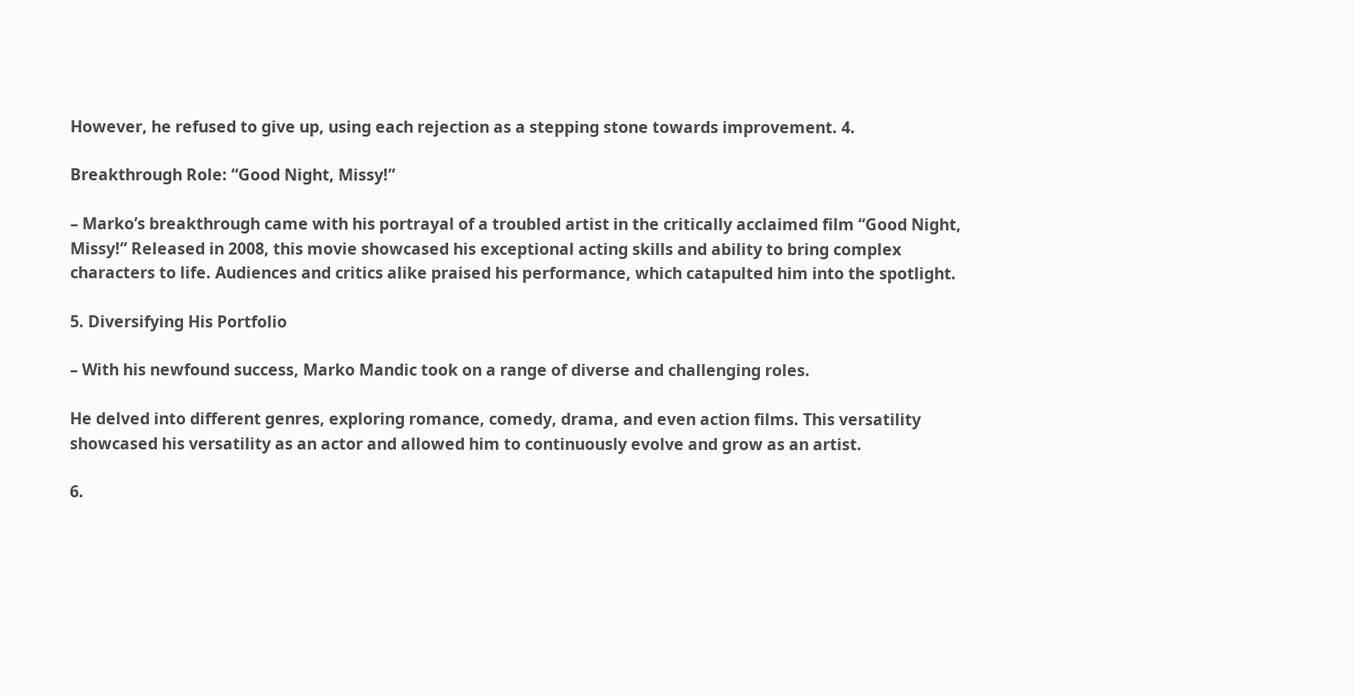However, he refused to give up, using each rejection as a stepping stone towards improvement. 4.

Breakthrough Role: “Good Night, Missy!”

– Marko’s breakthrough came with his portrayal of a troubled artist in the critically acclaimed film “Good Night, Missy!” Released in 2008, this movie showcased his exceptional acting skills and ability to bring complex characters to life. Audiences and critics alike praised his performance, which catapulted him into the spotlight.

5. Diversifying His Portfolio

– With his newfound success, Marko Mandic took on a range of diverse and challenging roles.

He delved into different genres, exploring romance, comedy, drama, and even action films. This versatility showcased his versatility as an actor and allowed him to continuously evolve and grow as an artist.

6.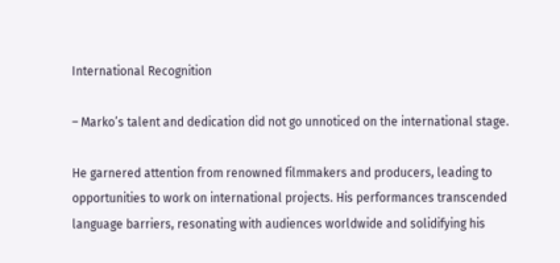International Recognition

– Marko’s talent and dedication did not go unnoticed on the international stage.

He garnered attention from renowned filmmakers and producers, leading to opportunities to work on international projects. His performances transcended language barriers, resonating with audiences worldwide and solidifying his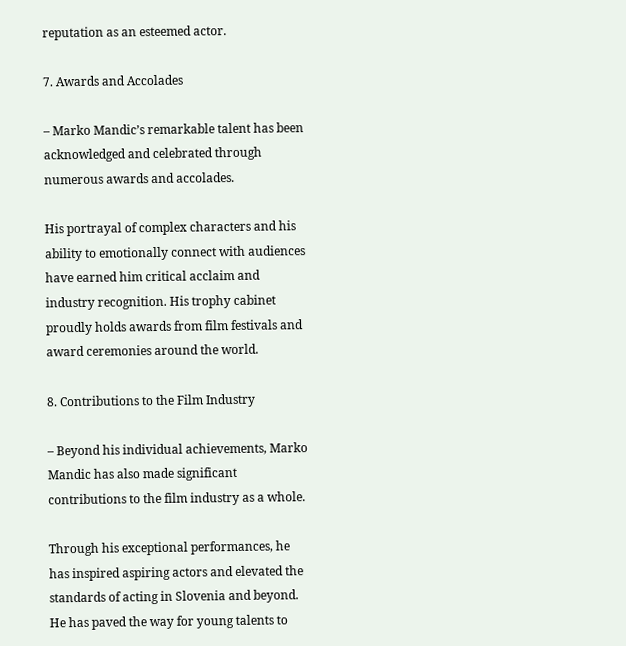reputation as an esteemed actor.

7. Awards and Accolades

– Marko Mandic’s remarkable talent has been acknowledged and celebrated through numerous awards and accolades.

His portrayal of complex characters and his ability to emotionally connect with audiences have earned him critical acclaim and industry recognition. His trophy cabinet proudly holds awards from film festivals and award ceremonies around the world.

8. Contributions to the Film Industry

– Beyond his individual achievements, Marko Mandic has also made significant contributions to the film industry as a whole.

Through his exceptional performances, he has inspired aspiring actors and elevated the standards of acting in Slovenia and beyond. He has paved the way for young talents to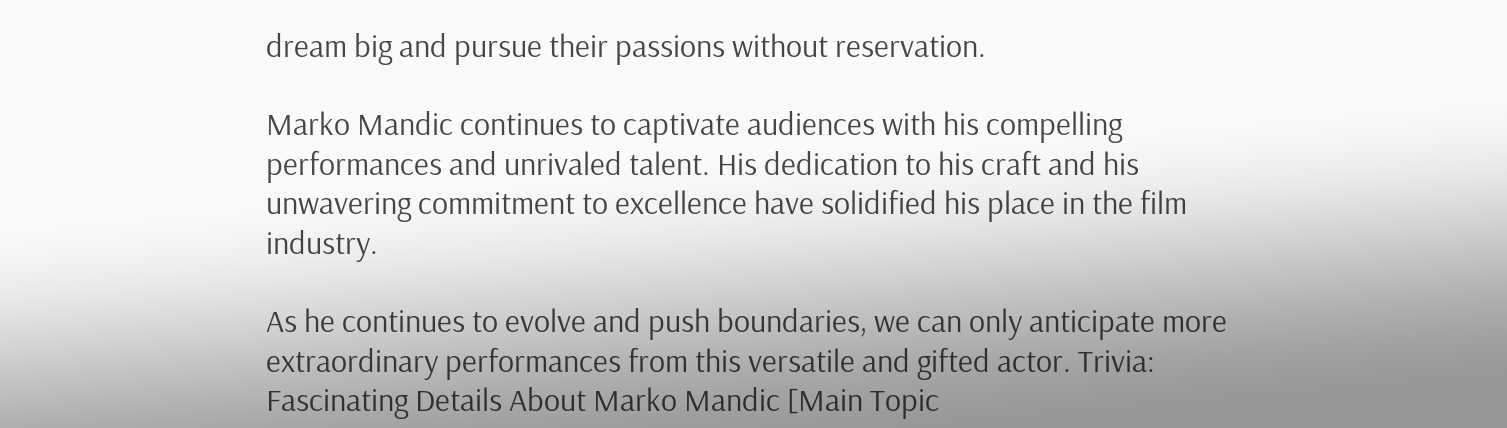dream big and pursue their passions without reservation.

Marko Mandic continues to captivate audiences with his compelling performances and unrivaled talent. His dedication to his craft and his unwavering commitment to excellence have solidified his place in the film industry.

As he continues to evolve and push boundaries, we can only anticipate more extraordinary performances from this versatile and gifted actor. Trivia: Fascinating Details About Marko Mandic [Main Topic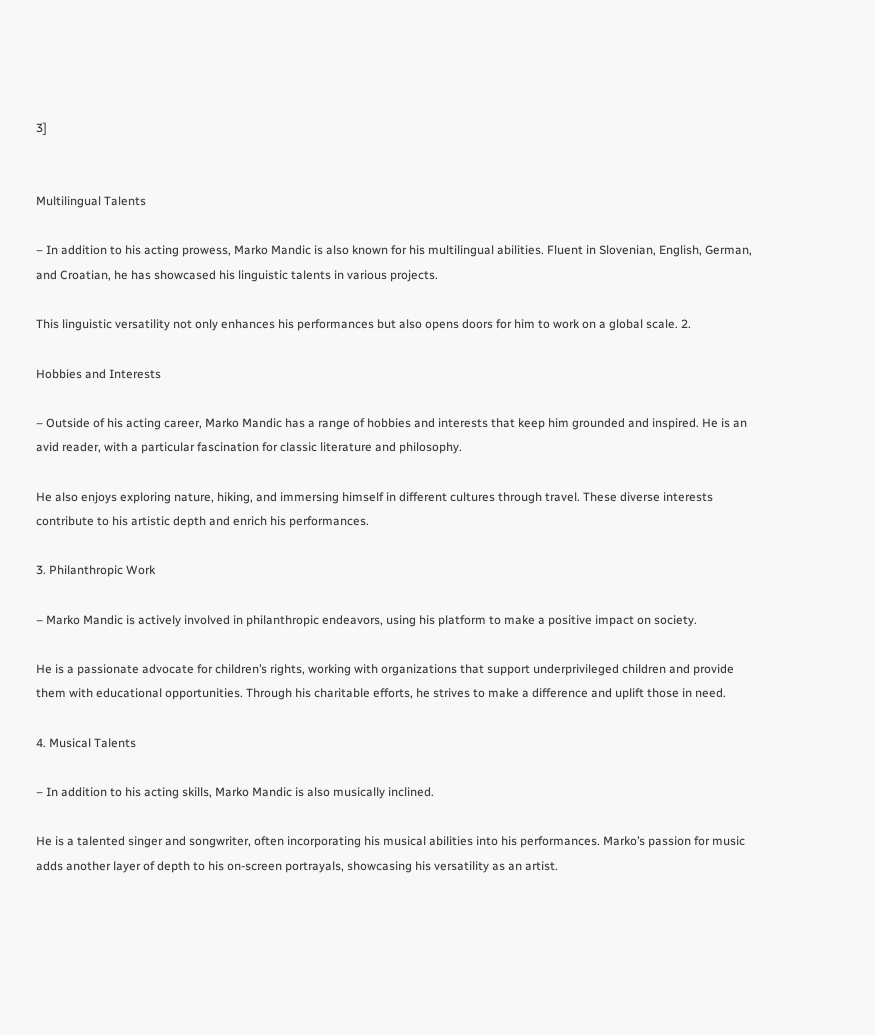3]


Multilingual Talents

– In addition to his acting prowess, Marko Mandic is also known for his multilingual abilities. Fluent in Slovenian, English, German, and Croatian, he has showcased his linguistic talents in various projects.

This linguistic versatility not only enhances his performances but also opens doors for him to work on a global scale. 2.

Hobbies and Interests

– Outside of his acting career, Marko Mandic has a range of hobbies and interests that keep him grounded and inspired. He is an avid reader, with a particular fascination for classic literature and philosophy.

He also enjoys exploring nature, hiking, and immersing himself in different cultures through travel. These diverse interests contribute to his artistic depth and enrich his performances.

3. Philanthropic Work

– Marko Mandic is actively involved in philanthropic endeavors, using his platform to make a positive impact on society.

He is a passionate advocate for children’s rights, working with organizations that support underprivileged children and provide them with educational opportunities. Through his charitable efforts, he strives to make a difference and uplift those in need.

4. Musical Talents

– In addition to his acting skills, Marko Mandic is also musically inclined.

He is a talented singer and songwriter, often incorporating his musical abilities into his performances. Marko’s passion for music adds another layer of depth to his on-screen portrayals, showcasing his versatility as an artist.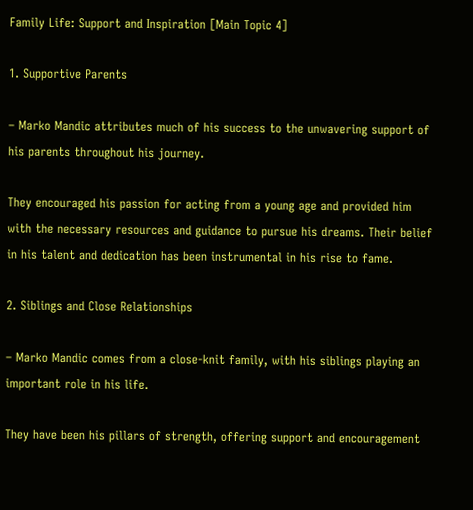Family Life: Support and Inspiration [Main Topic 4]

1. Supportive Parents

– Marko Mandic attributes much of his success to the unwavering support of his parents throughout his journey.

They encouraged his passion for acting from a young age and provided him with the necessary resources and guidance to pursue his dreams. Their belief in his talent and dedication has been instrumental in his rise to fame.

2. Siblings and Close Relationships

– Marko Mandic comes from a close-knit family, with his siblings playing an important role in his life.

They have been his pillars of strength, offering support and encouragement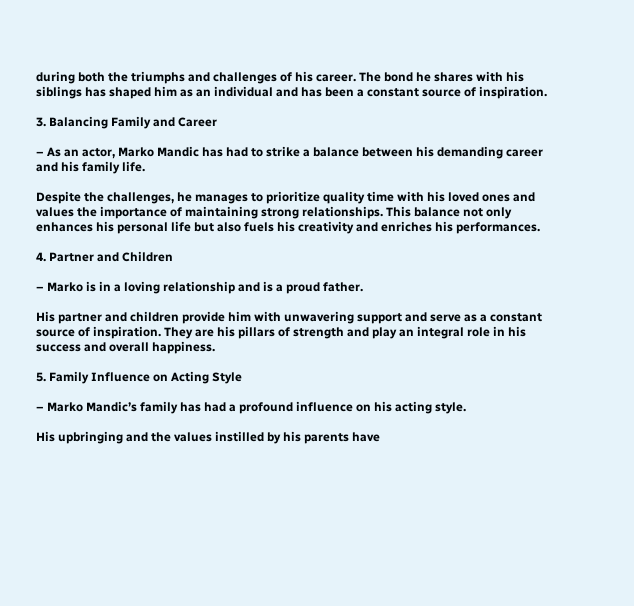during both the triumphs and challenges of his career. The bond he shares with his siblings has shaped him as an individual and has been a constant source of inspiration.

3. Balancing Family and Career

– As an actor, Marko Mandic has had to strike a balance between his demanding career and his family life.

Despite the challenges, he manages to prioritize quality time with his loved ones and values the importance of maintaining strong relationships. This balance not only enhances his personal life but also fuels his creativity and enriches his performances.

4. Partner and Children

– Marko is in a loving relationship and is a proud father.

His partner and children provide him with unwavering support and serve as a constant source of inspiration. They are his pillars of strength and play an integral role in his success and overall happiness.

5. Family Influence on Acting Style

– Marko Mandic’s family has had a profound influence on his acting style.

His upbringing and the values instilled by his parents have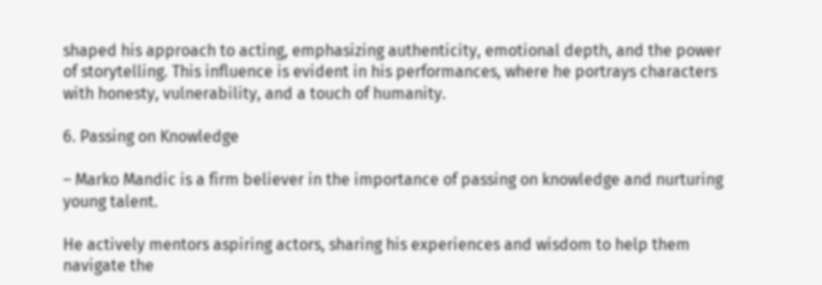shaped his approach to acting, emphasizing authenticity, emotional depth, and the power of storytelling. This influence is evident in his performances, where he portrays characters with honesty, vulnerability, and a touch of humanity.

6. Passing on Knowledge

– Marko Mandic is a firm believer in the importance of passing on knowledge and nurturing young talent.

He actively mentors aspiring actors, sharing his experiences and wisdom to help them navigate the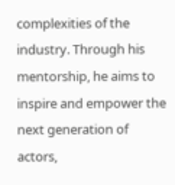complexities of the industry. Through his mentorship, he aims to inspire and empower the next generation of actors,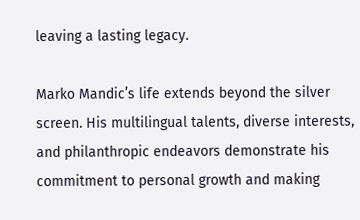leaving a lasting legacy.

Marko Mandic’s life extends beyond the silver screen. His multilingual talents, diverse interests, and philanthropic endeavors demonstrate his commitment to personal growth and making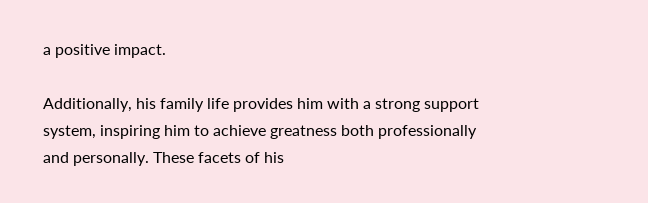a positive impact.

Additionally, his family life provides him with a strong support system, inspiring him to achieve greatness both professionally and personally. These facets of his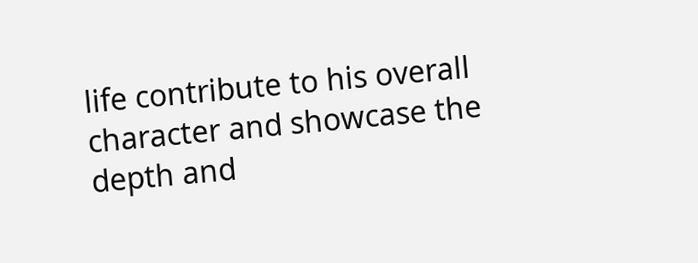life contribute to his overall character and showcase the depth and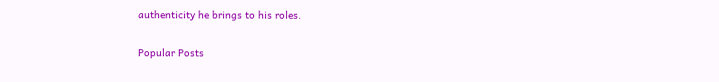authenticity he brings to his roles.

Popular Posts